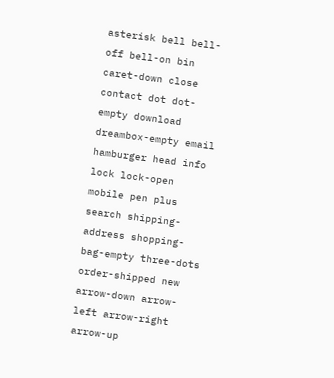asterisk bell bell-off bell-on bin caret-down close contact dot dot-empty download dreambox-empty email hamburger head info lock lock-open mobile pen plus search shipping-address shopping-bag-empty three-dots order-shipped new arrow-down arrow-left arrow-right arrow-up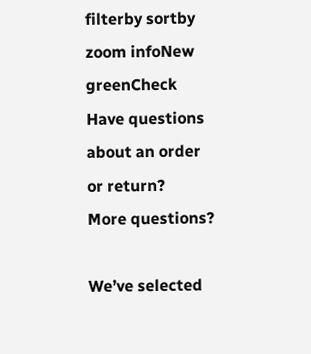filterby sortby zoom infoNew greenCheck
Have questions about an order or return?
More questions?

We’ve selected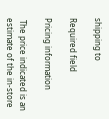shipping to

Required field

Pricing information

 The price indicated is an estimate of the in-store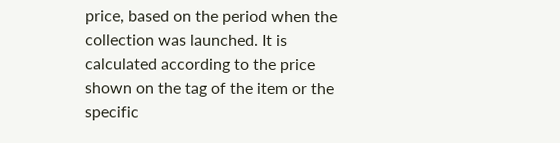price, based on the period when the collection was launched. It is calculated according to the price shown on the tag of the item or the specific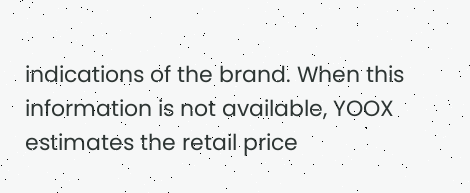indications of the brand. When this information is not available, YOOX estimates the retail price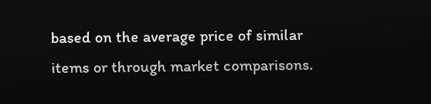based on the average price of similar items or through market comparisons.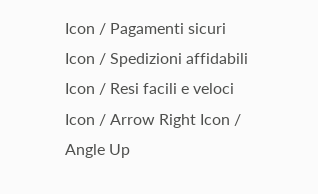Icon / Pagamenti sicuri Icon / Spedizioni affidabili Icon / Resi facili e veloci Icon / Arrow Right Icon / Angle Up